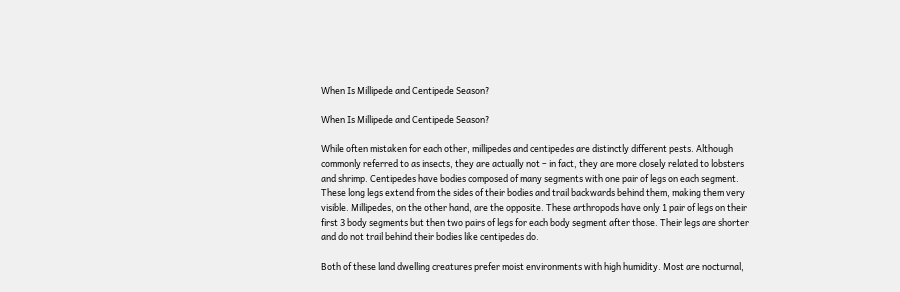When Is Millipede and Centipede Season?

When Is Millipede and Centipede Season?

While often mistaken for each other, millipedes and centipedes are distinctly different pests. Although commonly referred to as insects, they are actually not – in fact, they are more closely related to lobsters and shrimp. Centipedes have bodies composed of many segments with one pair of legs on each segment. These long legs extend from the sides of their bodies and trail backwards behind them, making them very visible. Millipedes, on the other hand, are the opposite. These arthropods have only 1 pair of legs on their first 3 body segments but then two pairs of legs for each body segment after those. Their legs are shorter and do not trail behind their bodies like centipedes do.

Both of these land dwelling creatures prefer moist environments with high humidity. Most are nocturnal,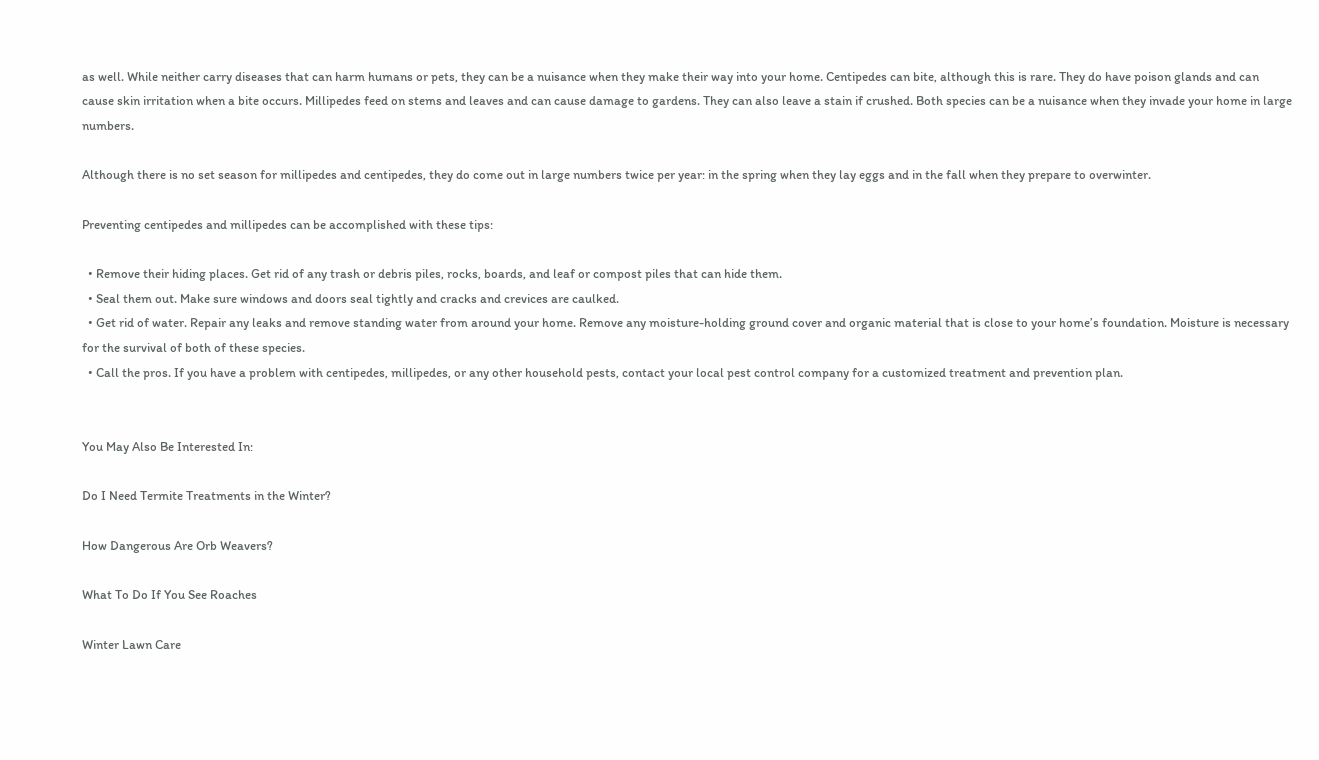as well. While neither carry diseases that can harm humans or pets, they can be a nuisance when they make their way into your home. Centipedes can bite, although this is rare. They do have poison glands and can cause skin irritation when a bite occurs. Millipedes feed on stems and leaves and can cause damage to gardens. They can also leave a stain if crushed. Both species can be a nuisance when they invade your home in large numbers.

Although there is no set season for millipedes and centipedes, they do come out in large numbers twice per year: in the spring when they lay eggs and in the fall when they prepare to overwinter.

Preventing centipedes and millipedes can be accomplished with these tips:

  • Remove their hiding places. Get rid of any trash or debris piles, rocks, boards, and leaf or compost piles that can hide them.
  • Seal them out. Make sure windows and doors seal tightly and cracks and crevices are caulked.
  • Get rid of water. Repair any leaks and remove standing water from around your home. Remove any moisture-holding ground cover and organic material that is close to your home’s foundation. Moisture is necessary for the survival of both of these species.
  • Call the pros. If you have a problem with centipedes, millipedes, or any other household pests, contact your local pest control company for a customized treatment and prevention plan.


You May Also Be Interested In:

Do I Need Termite Treatments in the Winter?

How Dangerous Are Orb Weavers?

What To Do If You See Roaches

Winter Lawn Care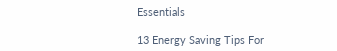Essentials

13 Energy Saving Tips For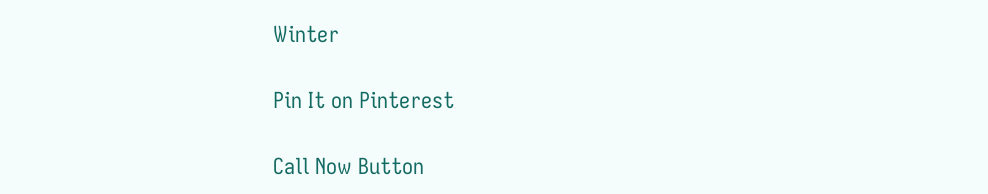Winter

Pin It on Pinterest

Call Now Button